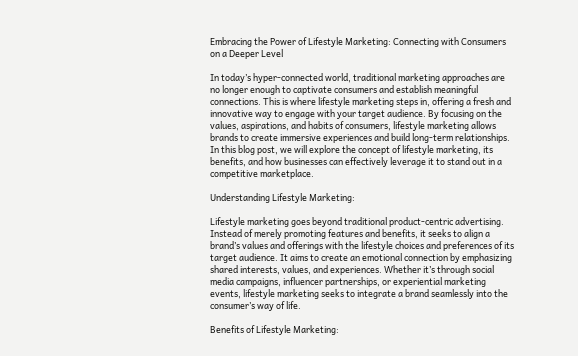Embracing the Power of Lifestyle Marketing: Connecting with Consumers on a Deeper Level

In today’s hyper-connected world, traditional marketing approaches are no longer enough to captivate consumers and establish meaningful connections. This is where lifestyle marketing steps in, offering a fresh and innovative way to engage with your target audience. By focusing on the values, aspirations, and habits of consumers, lifestyle marketing allows brands to create immersive experiences and build long-term relationships. In this blog post, we will explore the concept of lifestyle marketing, its benefits, and how businesses can effectively leverage it to stand out in a competitive marketplace.

Understanding Lifestyle Marketing:

Lifestyle marketing goes beyond traditional product-centric advertising. Instead of merely promoting features and benefits, it seeks to align a brand’s values and offerings with the lifestyle choices and preferences of its target audience. It aims to create an emotional connection by emphasizing shared interests, values, and experiences. Whether it’s through social media campaigns, influencer partnerships, or experiential marketing events, lifestyle marketing seeks to integrate a brand seamlessly into the consumer’s way of life.

Benefits of Lifestyle Marketing: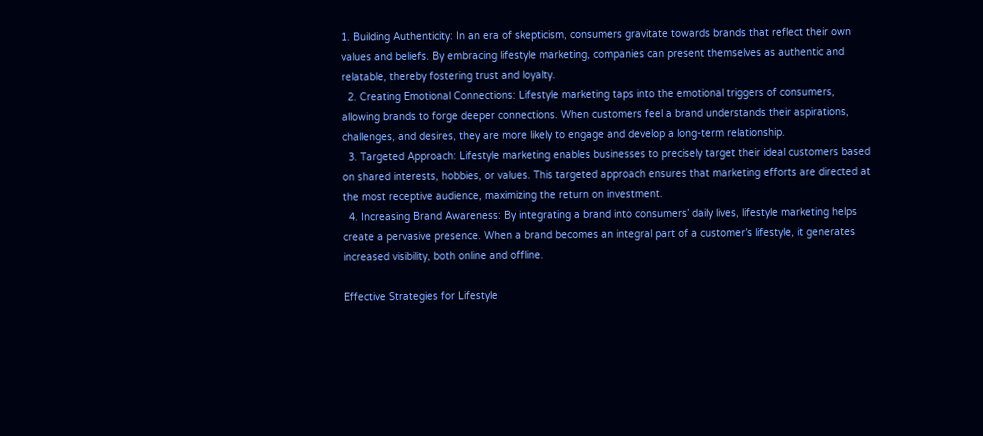1. Building Authenticity: In an era of skepticism, consumers gravitate towards brands that reflect their own values and beliefs. By embracing lifestyle marketing, companies can present themselves as authentic and relatable, thereby fostering trust and loyalty.
  2. Creating Emotional Connections: Lifestyle marketing taps into the emotional triggers of consumers, allowing brands to forge deeper connections. When customers feel a brand understands their aspirations, challenges, and desires, they are more likely to engage and develop a long-term relationship.
  3. Targeted Approach: Lifestyle marketing enables businesses to precisely target their ideal customers based on shared interests, hobbies, or values. This targeted approach ensures that marketing efforts are directed at the most receptive audience, maximizing the return on investment.
  4. Increasing Brand Awareness: By integrating a brand into consumers’ daily lives, lifestyle marketing helps create a pervasive presence. When a brand becomes an integral part of a customer’s lifestyle, it generates increased visibility, both online and offline.

Effective Strategies for Lifestyle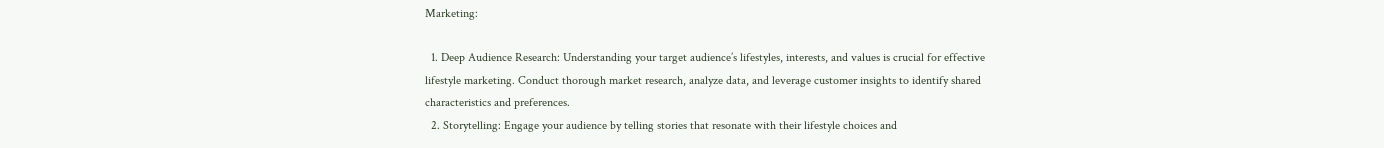Marketing:

  1. Deep Audience Research: Understanding your target audience’s lifestyles, interests, and values is crucial for effective lifestyle marketing. Conduct thorough market research, analyze data, and leverage customer insights to identify shared characteristics and preferences.
  2. Storytelling: Engage your audience by telling stories that resonate with their lifestyle choices and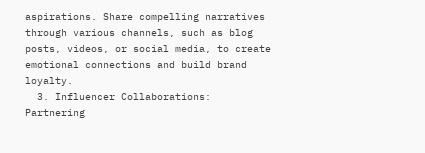aspirations. Share compelling narratives through various channels, such as blog posts, videos, or social media, to create emotional connections and build brand loyalty.
  3. Influencer Collaborations: Partnering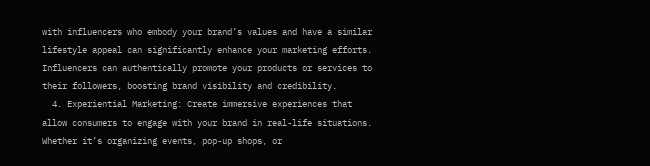with influencers who embody your brand’s values and have a similar lifestyle appeal can significantly enhance your marketing efforts. Influencers can authentically promote your products or services to their followers, boosting brand visibility and credibility.
  4. Experiential Marketing: Create immersive experiences that allow consumers to engage with your brand in real-life situations. Whether it’s organizing events, pop-up shops, or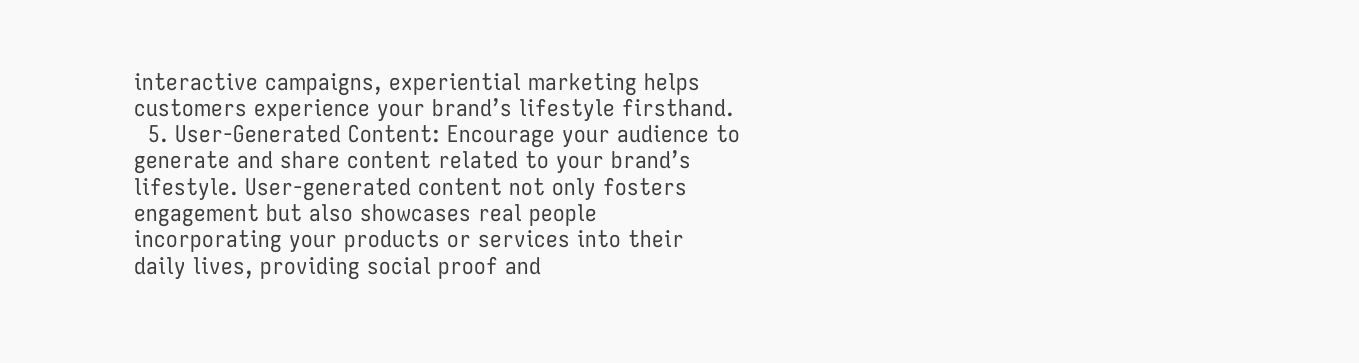interactive campaigns, experiential marketing helps customers experience your brand’s lifestyle firsthand.
  5. User-Generated Content: Encourage your audience to generate and share content related to your brand’s lifestyle. User-generated content not only fosters engagement but also showcases real people incorporating your products or services into their daily lives, providing social proof and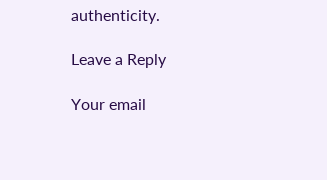authenticity.

Leave a Reply

Your email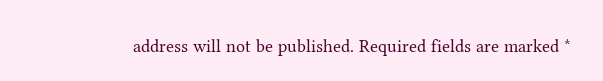address will not be published. Required fields are marked *